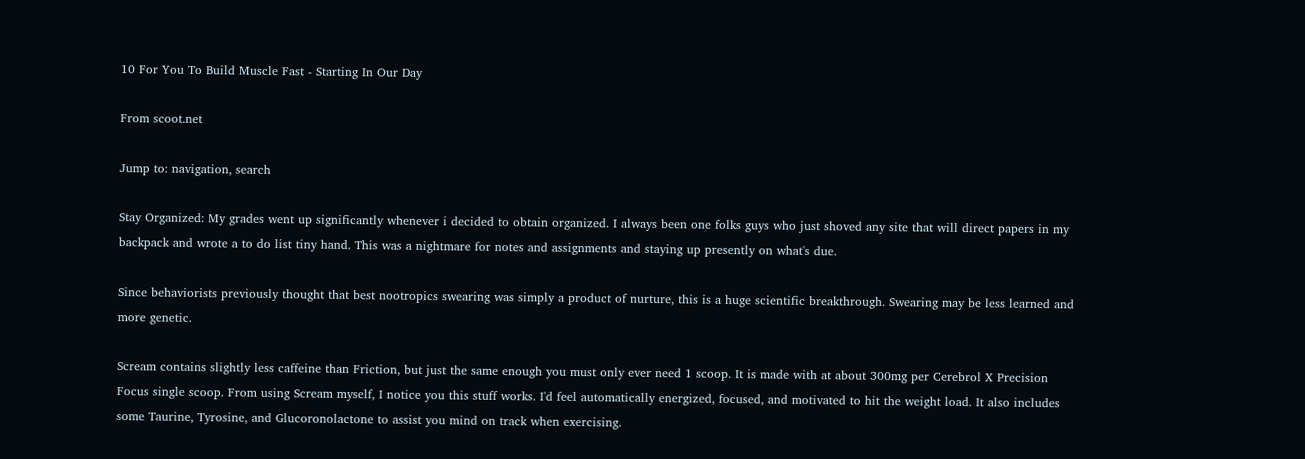10 For You To Build Muscle Fast - Starting In Our Day

From scoot.net

Jump to: navigation, search

Stay Organized: My grades went up significantly whenever i decided to obtain organized. I always been one folks guys who just shoved any site that will direct papers in my backpack and wrote a to do list tiny hand. This was a nightmare for notes and assignments and staying up presently on what's due.

Since behaviorists previously thought that best nootropics swearing was simply a product of nurture, this is a huge scientific breakthrough. Swearing may be less learned and more genetic.

Scream contains slightly less caffeine than Friction, but just the same enough you must only ever need 1 scoop. It is made with at about 300mg per Cerebrol X Precision Focus single scoop. From using Scream myself, I notice you this stuff works. I'd feel automatically energized, focused, and motivated to hit the weight load. It also includes some Taurine, Tyrosine, and Glucoronolactone to assist you mind on track when exercising.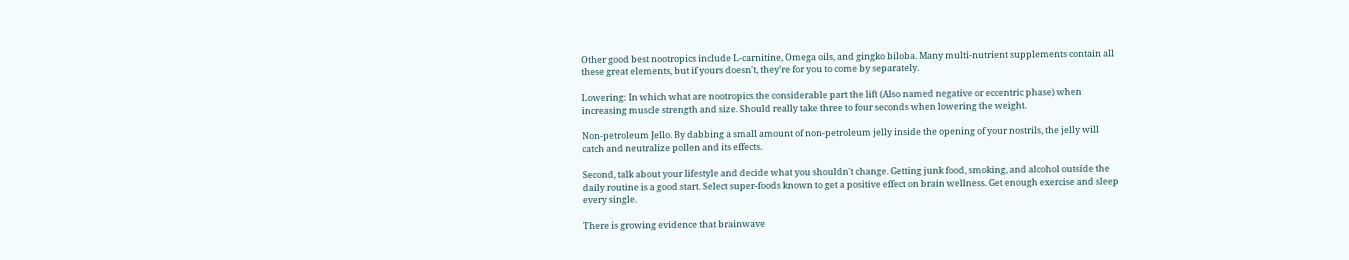Other good best nootropics include L-carnitine, Omega oils, and gingko biloba. Many multi-nutrient supplements contain all these great elements, but if yours doesn't, they're for you to come by separately.

Lowering: In which what are nootropics the considerable part the lift (Also named negative or eccentric phase) when increasing muscle strength and size. Should really take three to four seconds when lowering the weight.

Non-petroleum Jello. By dabbing a small amount of non-petroleum jelly inside the opening of your nostrils, the jelly will catch and neutralize pollen and its effects.

Second, talk about your lifestyle and decide what you shouldn't change. Getting junk food, smoking, and alcohol outside the daily routine is a good start. Select super-foods known to get a positive effect on brain wellness. Get enough exercise and sleep every single.

There is growing evidence that brainwave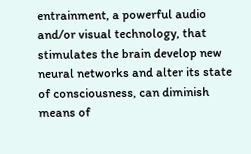entrainment, a powerful audio and/or visual technology, that stimulates the brain develop new neural networks and alter its state of consciousness, can diminish means of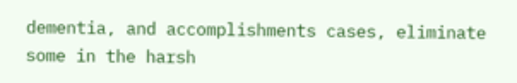dementia, and accomplishments cases, eliminate some in the harsh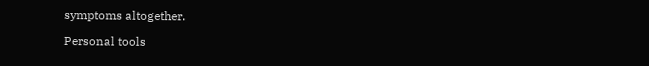symptoms altogether.

Personal tools